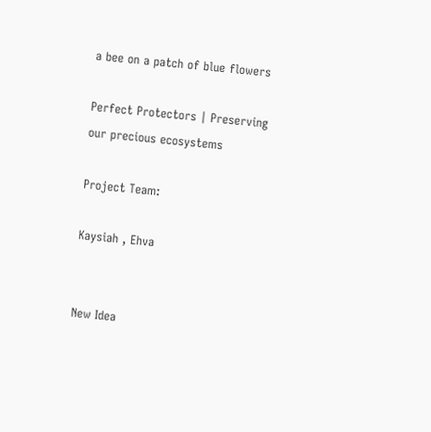a bee on a patch of blue flowers

Perfect Protectors | Preserving our precious ecosystems

Project Team:

Kaysiah , Ehva


New Idea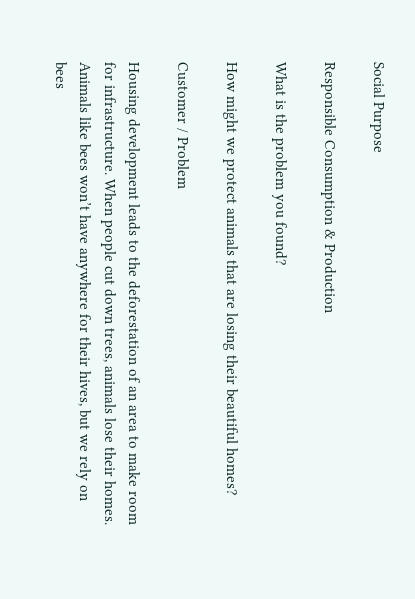Social Purpose

Responsible Consumption & Production

What is the problem you found?

How might we protect animals that are losing their beautiful homes?

Customer / Problem

Housing development leads to the deforestation of an area to make room for infrastructure. When people cut down trees, animals lose their homes. Animals like bees won’t have anywhere for their hives, but we rely on bees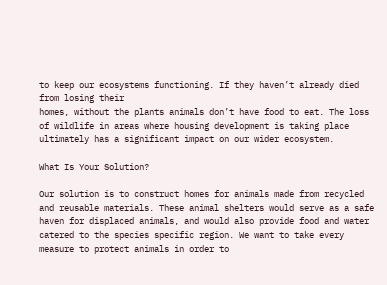to keep our ecosystems functioning. If they haven’t already died from losing their
homes, without the plants animals don’t have food to eat. The loss of wildlife in areas where housing development is taking place ultimately has a significant impact on our wider ecosystem.

What Is Your Solution?

Our solution is to construct homes for animals made from recycled and reusable materials. These animal shelters would serve as a safe haven for displaced animals, and would also provide food and water catered to the species specific region. We want to take every measure to protect animals in order to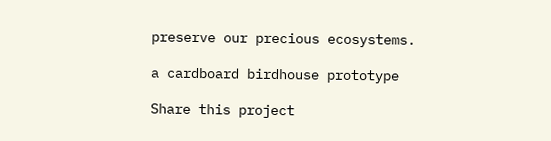preserve our precious ecosystems.

a cardboard birdhouse prototype

Share this project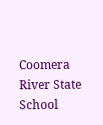Coomera River State School